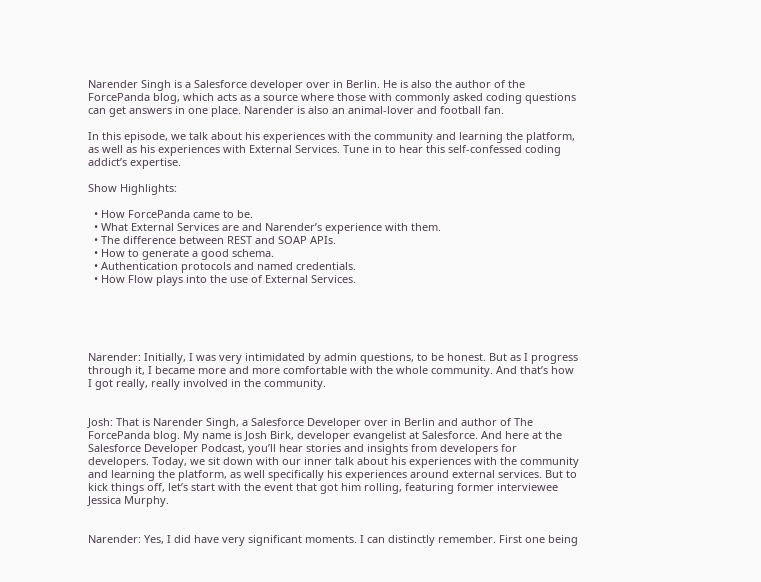Narender Singh is a Salesforce developer over in Berlin. He is also the author of the ForcePanda blog, which acts as a source where those with commonly asked coding questions can get answers in one place. Narender is also an animal-lover and football fan.

In this episode, we talk about his experiences with the community and learning the platform, as well as his experiences with External Services. Tune in to hear this self-confessed coding addict’s expertise.

Show Highlights:

  • How ForcePanda came to be.
  • What External Services are and Narender’s experience with them.
  • The difference between REST and SOAP APIs.
  • How to generate a good schema.
  • Authentication protocols and named credentials.
  • How Flow plays into the use of External Services.





Narender: Initially, I was very intimidated by admin questions, to be honest. But as I progress through it, I became more and more comfortable with the whole community. And that’s how I got really, really involved in the community.


Josh: That is Narender Singh, a Salesforce Developer over in Berlin and author of The ForcePanda blog. My name is Josh Birk, developer evangelist at Salesforce. And here at the Salesforce Developer Podcast, you’ll hear stories and insights from developers for developers. Today, we sit down with our inner talk about his experiences with the community and learning the platform, as well specifically his experiences around external services. But to kick things off, let’s start with the event that got him rolling, featuring former interviewee Jessica Murphy.


Narender: Yes, I did have very significant moments. I can distinctly remember. First one being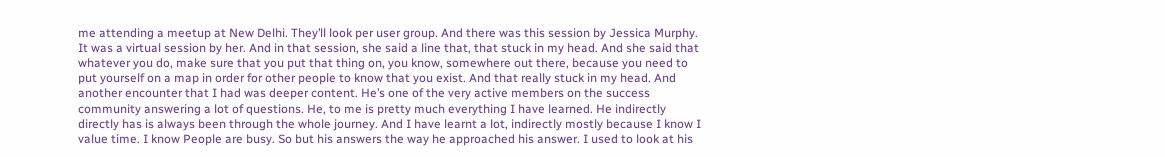me attending a meetup at New Delhi. They’ll look per user group. And there was this session by Jessica Murphy. It was a virtual session by her. And in that session, she said a line that, that stuck in my head. And she said that whatever you do, make sure that you put that thing on, you know, somewhere out there, because you need to put yourself on a map in order for other people to know that you exist. And that really stuck in my head. And another encounter that I had was deeper content. He’s one of the very active members on the success community answering a lot of questions. He, to me is pretty much everything I have learned. He indirectly directly has is always been through the whole journey. And I have learnt a lot, indirectly mostly because I know I value time. I know People are busy. So but his answers the way he approached his answer. I used to look at his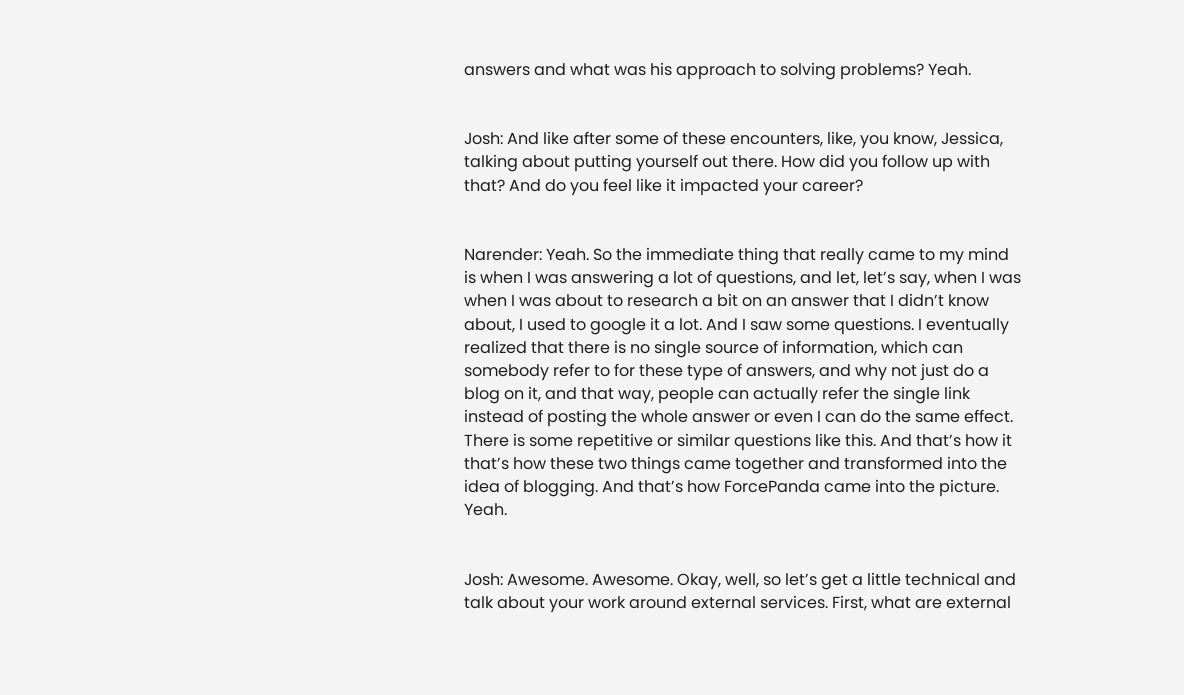answers and what was his approach to solving problems? Yeah.


Josh: And like after some of these encounters, like, you know, Jessica, talking about putting yourself out there. How did you follow up with that? And do you feel like it impacted your career?


Narender: Yeah. So the immediate thing that really came to my mind is when I was answering a lot of questions, and let, let’s say, when I was when I was about to research a bit on an answer that I didn’t know about, I used to google it a lot. And I saw some questions. I eventually realized that there is no single source of information, which can somebody refer to for these type of answers, and why not just do a blog on it, and that way, people can actually refer the single link instead of posting the whole answer or even I can do the same effect. There is some repetitive or similar questions like this. And that’s how it that’s how these two things came together and transformed into the idea of blogging. And that’s how ForcePanda came into the picture. Yeah.


Josh: Awesome. Awesome. Okay, well, so let’s get a little technical and talk about your work around external services. First, what are external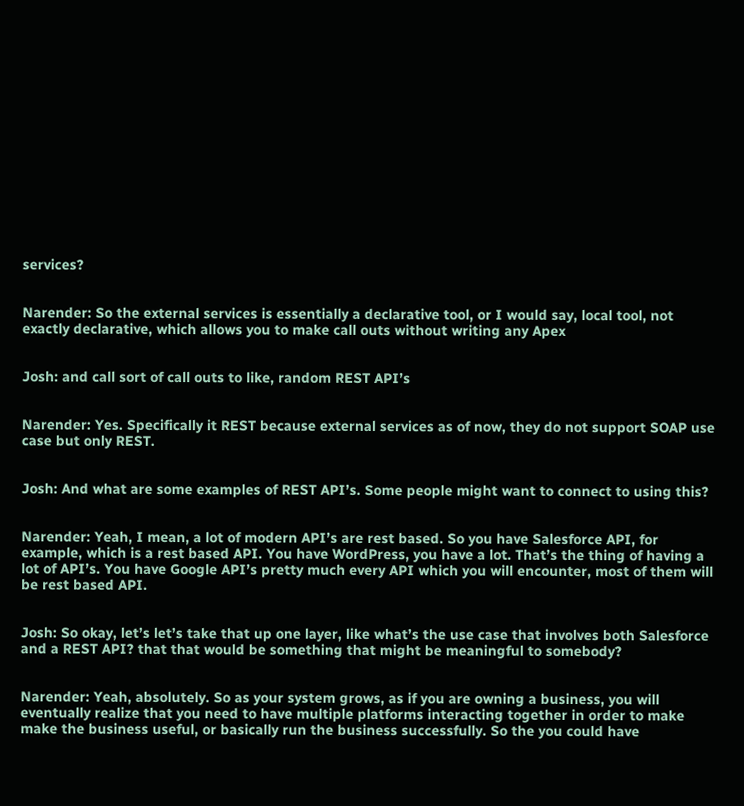services?


Narender: So the external services is essentially a declarative tool, or I would say, local tool, not exactly declarative, which allows you to make call outs without writing any Apex


Josh: and call sort of call outs to like, random REST API’s


Narender: Yes. Specifically it REST because external services as of now, they do not support SOAP use case but only REST.


Josh: And what are some examples of REST API’s. Some people might want to connect to using this?


Narender: Yeah, I mean, a lot of modern API’s are rest based. So you have Salesforce API, for example, which is a rest based API. You have WordPress, you have a lot. That’s the thing of having a lot of API’s. You have Google API’s pretty much every API which you will encounter, most of them will be rest based API.


Josh: So okay, let’s let’s take that up one layer, like what’s the use case that involves both Salesforce and a REST API? that that would be something that might be meaningful to somebody?


Narender: Yeah, absolutely. So as your system grows, as if you are owning a business, you will eventually realize that you need to have multiple platforms interacting together in order to make make the business useful, or basically run the business successfully. So the you could have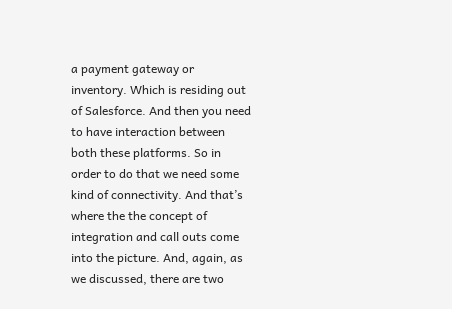a payment gateway or inventory. Which is residing out of Salesforce. And then you need to have interaction between both these platforms. So in order to do that we need some kind of connectivity. And that’s where the the concept of integration and call outs come into the picture. And, again, as we discussed, there are two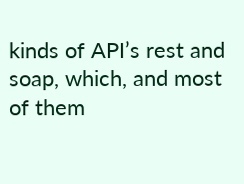kinds of API’s rest and soap, which, and most of them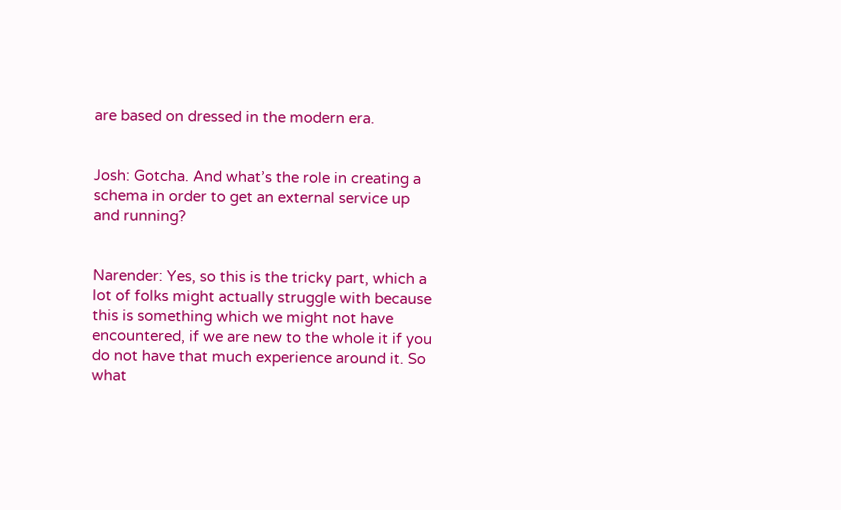are based on dressed in the modern era.


Josh: Gotcha. And what’s the role in creating a schema in order to get an external service up and running?


Narender: Yes, so this is the tricky part, which a lot of folks might actually struggle with because this is something which we might not have encountered, if we are new to the whole it if you do not have that much experience around it. So what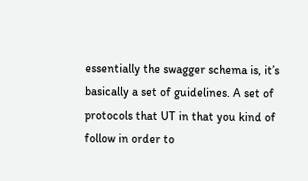essentially the swagger schema is, it’s basically a set of guidelines. A set of protocols that UT in that you kind of follow in order to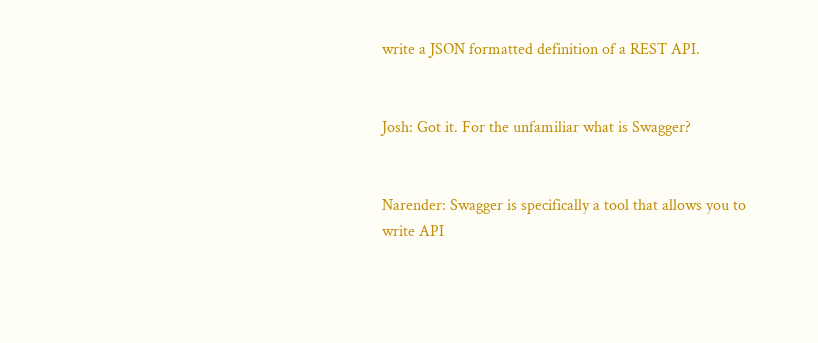write a JSON formatted definition of a REST API.


Josh: Got it. For the unfamiliar what is Swagger?


Narender: Swagger is specifically a tool that allows you to write API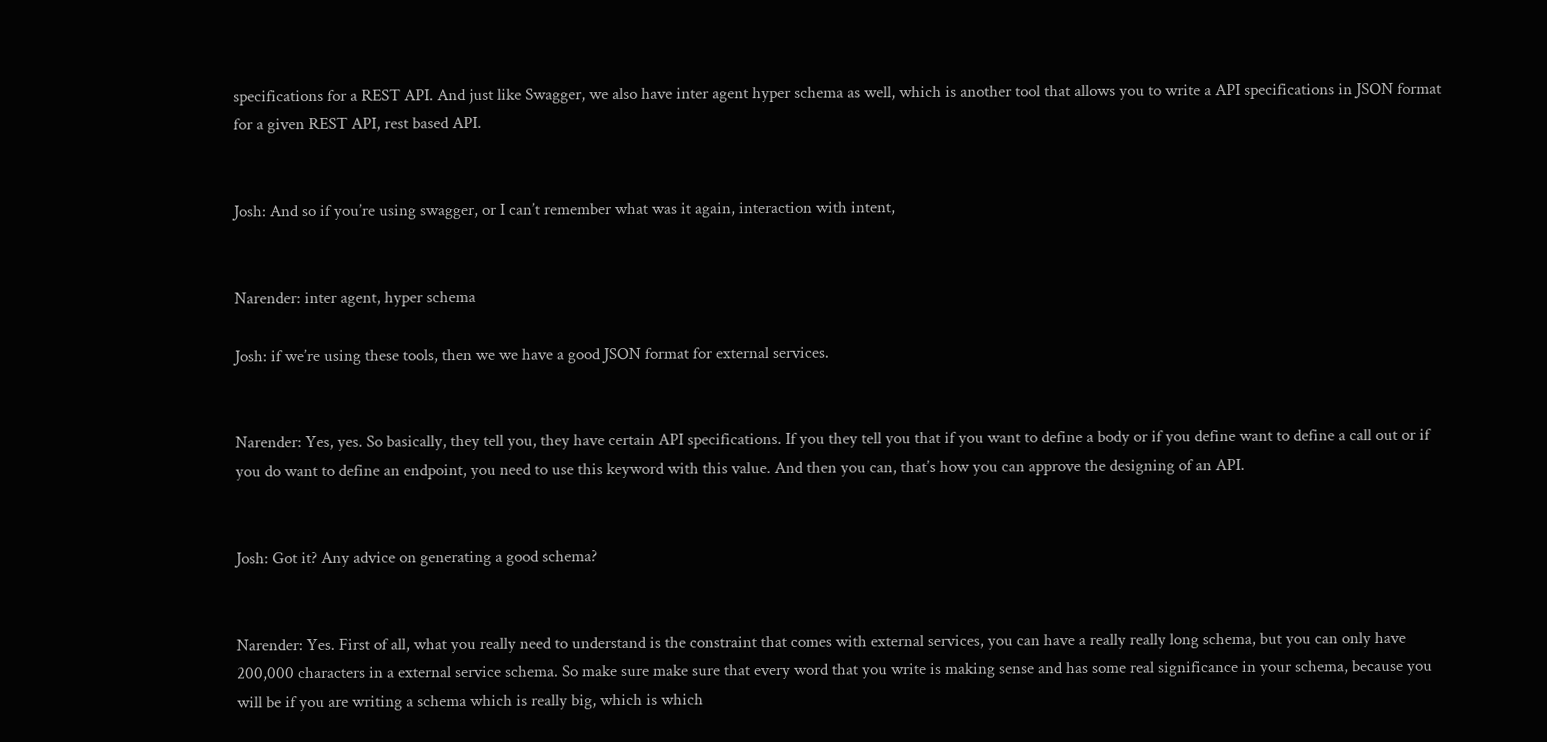specifications for a REST API. And just like Swagger, we also have inter agent hyper schema as well, which is another tool that allows you to write a API specifications in JSON format for a given REST API, rest based API.


Josh: And so if you’re using swagger, or I can’t remember what was it again, interaction with intent,


Narender: inter agent, hyper schema

Josh: if we’re using these tools, then we we have a good JSON format for external services.


Narender: Yes, yes. So basically, they tell you, they have certain API specifications. If you they tell you that if you want to define a body or if you define want to define a call out or if you do want to define an endpoint, you need to use this keyword with this value. And then you can, that’s how you can approve the designing of an API.


Josh: Got it? Any advice on generating a good schema?


Narender: Yes. First of all, what you really need to understand is the constraint that comes with external services, you can have a really really long schema, but you can only have 200,000 characters in a external service schema. So make sure make sure that every word that you write is making sense and has some real significance in your schema, because you will be if you are writing a schema which is really big, which is which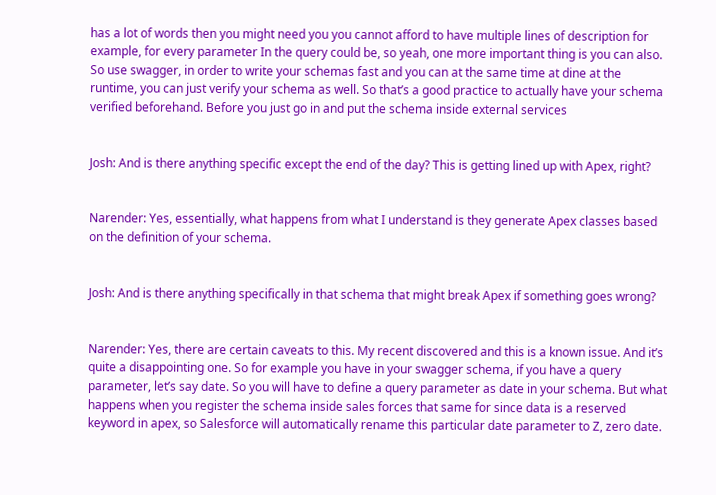has a lot of words then you might need you you cannot afford to have multiple lines of description for example, for every parameter In the query could be, so yeah, one more important thing is you can also. So use swagger, in order to write your schemas fast and you can at the same time at dine at the runtime, you can just verify your schema as well. So that’s a good practice to actually have your schema verified beforehand. Before you just go in and put the schema inside external services


Josh: And is there anything specific except the end of the day? This is getting lined up with Apex, right?


Narender: Yes, essentially, what happens from what I understand is they generate Apex classes based on the definition of your schema.


Josh: And is there anything specifically in that schema that might break Apex if something goes wrong?


Narender: Yes, there are certain caveats to this. My recent discovered and this is a known issue. And it’s quite a disappointing one. So for example you have in your swagger schema, if you have a query parameter, let’s say date. So you will have to define a query parameter as date in your schema. But what happens when you register the schema inside sales forces that same for since data is a reserved keyword in apex, so Salesforce will automatically rename this particular date parameter to Z, zero date.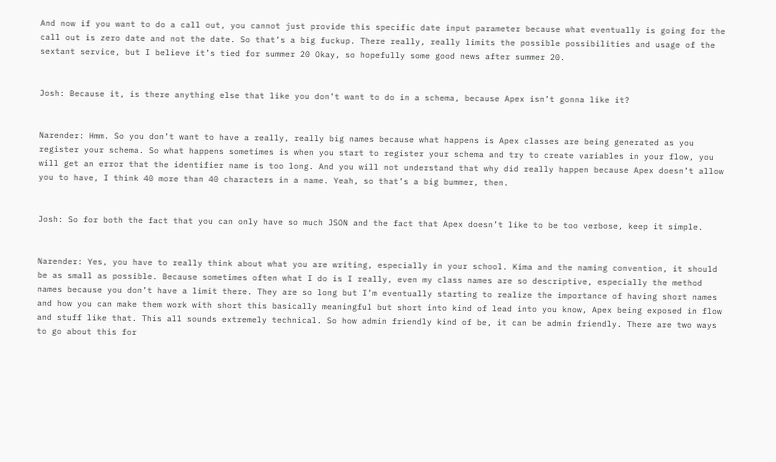And now if you want to do a call out, you cannot just provide this specific date input parameter because what eventually is going for the call out is zero date and not the date. So that’s a big fuckup. There really, really limits the possible possibilities and usage of the sextant service, but I believe it’s tied for summer 20 Okay, so hopefully some good news after summer 20.


Josh: Because it, is there anything else that like you don’t want to do in a schema, because Apex isn’t gonna like it?


Narender: Hmm. So you don’t want to have a really, really big names because what happens is Apex classes are being generated as you register your schema. So what happens sometimes is when you start to register your schema and try to create variables in your flow, you will get an error that the identifier name is too long. And you will not understand that why did really happen because Apex doesn’t allow you to have, I think 40 more than 40 characters in a name. Yeah, so that’s a big bummer, then.


Josh: So for both the fact that you can only have so much JSON and the fact that Apex doesn’t like to be too verbose, keep it simple.


Narender: Yes, you have to really think about what you are writing, especially in your school. Kima and the naming convention, it should be as small as possible. Because sometimes often what I do is I really, even my class names are so descriptive, especially the method names because you don’t have a limit there. They are so long but I’m eventually starting to realize the importance of having short names and how you can make them work with short this basically meaningful but short into kind of lead into you know, Apex being exposed in flow and stuff like that. This all sounds extremely technical. So how admin friendly kind of be, it can be admin friendly. There are two ways to go about this for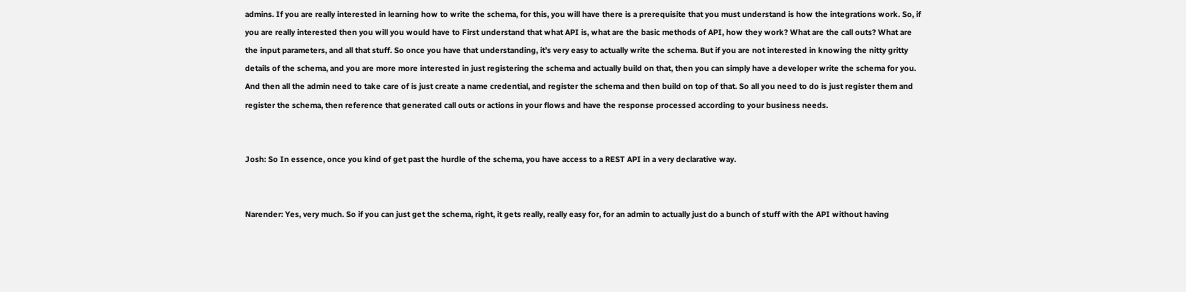admins. If you are really interested in learning how to write the schema, for this, you will have there is a prerequisite that you must understand is how the integrations work. So, if you are really interested then you will you would have to First understand that what API is, what are the basic methods of API, how they work? What are the call outs? What are the input parameters, and all that stuff. So once you have that understanding, it’s very easy to actually write the schema. But if you are not interested in knowing the nitty gritty details of the schema, and you are more more interested in just registering the schema and actually build on that, then you can simply have a developer write the schema for you. And then all the admin need to take care of is just create a name credential, and register the schema and then build on top of that. So all you need to do is just register them and register the schema, then reference that generated call outs or actions in your flows and have the response processed according to your business needs.


Josh: So In essence, once you kind of get past the hurdle of the schema, you have access to a REST API in a very declarative way.


Narender: Yes, very much. So if you can just get the schema, right, it gets really, really easy for, for an admin to actually just do a bunch of stuff with the API without having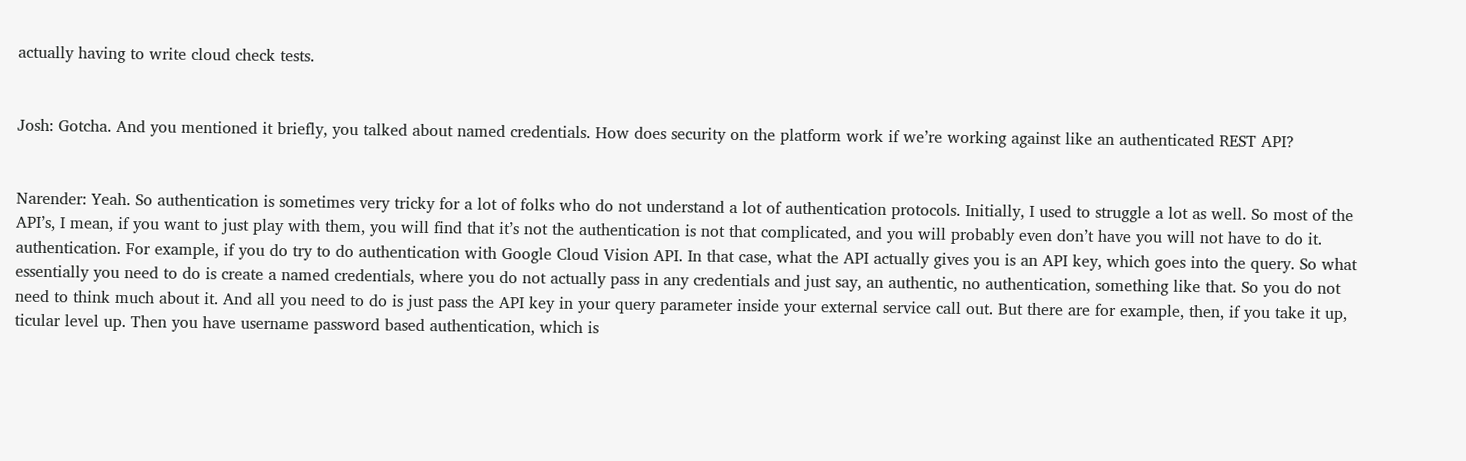actually having to write cloud check tests.


Josh: Gotcha. And you mentioned it briefly, you talked about named credentials. How does security on the platform work if we’re working against like an authenticated REST API?


Narender: Yeah. So authentication is sometimes very tricky for a lot of folks who do not understand a lot of authentication protocols. Initially, I used to struggle a lot as well. So most of the API’s, I mean, if you want to just play with them, you will find that it’s not the authentication is not that complicated, and you will probably even don’t have you will not have to do it. authentication. For example, if you do try to do authentication with Google Cloud Vision API. In that case, what the API actually gives you is an API key, which goes into the query. So what essentially you need to do is create a named credentials, where you do not actually pass in any credentials and just say, an authentic, no authentication, something like that. So you do not need to think much about it. And all you need to do is just pass the API key in your query parameter inside your external service call out. But there are for example, then, if you take it up, ticular level up. Then you have username password based authentication, which is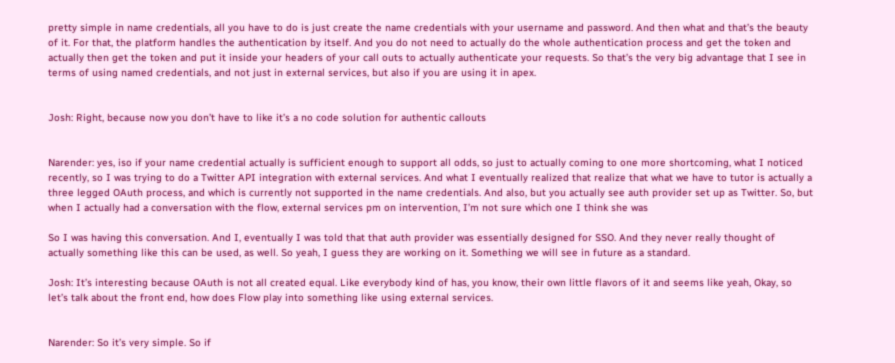pretty simple in name credentials, all you have to do is just create the name credentials with your username and password. And then what and that’s the beauty of it. For that, the platform handles the authentication by itself. And you do not need to actually do the whole authentication process and get the token and actually then get the token and put it inside your headers of your call outs to actually authenticate your requests. So that’s the very big advantage that I see in terms of using named credentials, and not just in external services, but also if you are using it in apex.


Josh: Right, because now you don’t have to like it’s a no code solution for authentic callouts


Narender: yes, iso if your name credential actually is sufficient enough to support all odds, so just to actually coming to one more shortcoming, what I noticed recently, so I was trying to do a Twitter API integration with external services. And what I eventually realized that realize that what we have to tutor is actually a three legged OAuth process, and which is currently not supported in the name credentials. And also, but you actually see auth provider set up as Twitter. So, but when I actually had a conversation with the flow, external services pm on intervention, I’m not sure which one I think she was

So I was having this conversation. And I, eventually I was told that that auth provider was essentially designed for SSO. And they never really thought of actually something like this can be used, as well. So yeah, I guess they are working on it. Something we will see in future as a standard.

Josh: It’s interesting because OAuth is not all created equal. Like everybody kind of has, you know, their own little flavors of it and seems like yeah, Okay, so let’s talk about the front end, how does Flow play into something like using external services.


Narender: So it’s very simple. So if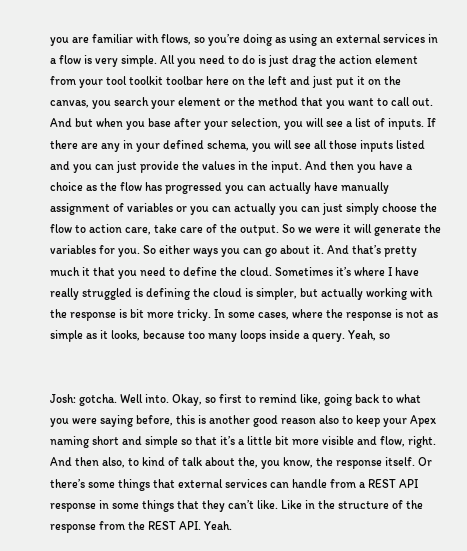you are familiar with flows, so you’re doing as using an external services in a flow is very simple. All you need to do is just drag the action element from your tool toolkit toolbar here on the left and just put it on the canvas, you search your element or the method that you want to call out. And but when you base after your selection, you will see a list of inputs. If there are any in your defined schema, you will see all those inputs listed and you can just provide the values in the input. And then you have a choice as the flow has progressed you can actually have manually assignment of variables or you can actually you can just simply choose the flow to action care, take care of the output. So we were it will generate the variables for you. So either ways you can go about it. And that’s pretty much it that you need to define the cloud. Sometimes it’s where I have really struggled is defining the cloud is simpler, but actually working with the response is bit more tricky. In some cases, where the response is not as simple as it looks, because too many loops inside a query. Yeah, so


Josh: gotcha. Well into. Okay, so first to remind like, going back to what you were saying before, this is another good reason also to keep your Apex naming short and simple so that it’s a little bit more visible and flow, right. And then also, to kind of talk about the, you know, the response itself. Or there’s some things that external services can handle from a REST API response in some things that they can’t like. Like in the structure of the response from the REST API. Yeah.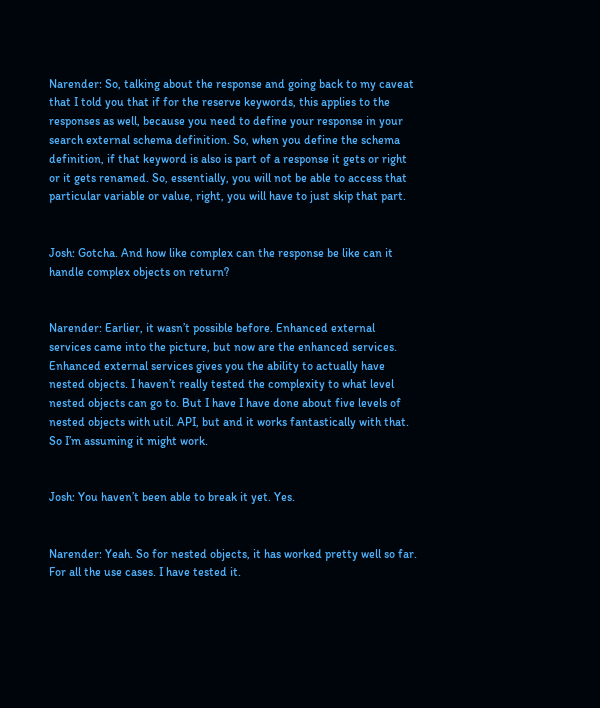Narender: So, talking about the response and going back to my caveat that I told you that if for the reserve keywords, this applies to the responses as well, because you need to define your response in your search external schema definition. So, when you define the schema definition, if that keyword is also is part of a response it gets or right or it gets renamed. So, essentially, you will not be able to access that particular variable or value, right, you will have to just skip that part.


Josh: Gotcha. And how like complex can the response be like can it handle complex objects on return?


Narender: Earlier, it wasn’t possible before. Enhanced external services came into the picture, but now are the enhanced services. Enhanced external services gives you the ability to actually have nested objects. I haven’t really tested the complexity to what level nested objects can go to. But I have I have done about five levels of nested objects with util. API, but and it works fantastically with that. So I’m assuming it might work.


Josh: You haven’t been able to break it yet. Yes.


Narender: Yeah. So for nested objects, it has worked pretty well so far. For all the use cases. I have tested it.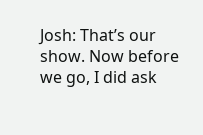Josh: That’s our show. Now before we go, I did ask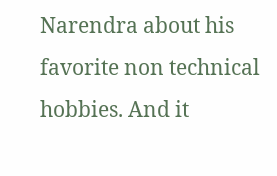Narendra about his favorite non technical hobbies. And it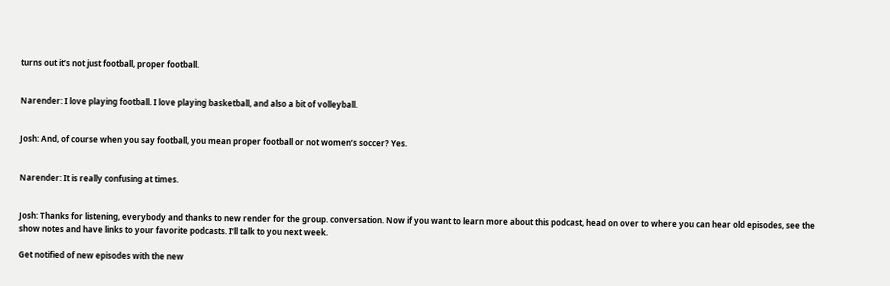turns out it’s not just football, proper football.


Narender: I love playing football. I love playing basketball, and also a bit of volleyball.


Josh: And, of course when you say football, you mean proper football or not women’s soccer? Yes.


Narender: It is really confusing at times.


Josh: Thanks for listening, everybody and thanks to new render for the group. conversation. Now if you want to learn more about this podcast, head on over to where you can hear old episodes, see the show notes and have links to your favorite podcasts. I’ll talk to you next week.

Get notified of new episodes with the new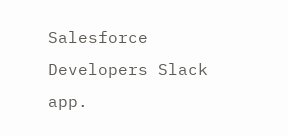Salesforce Developers Slack app.